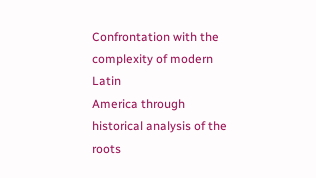Confrontation with the complexity of modern Latin
America through historical analysis of the roots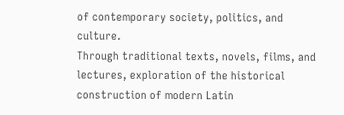of contemporary society, politics, and culture.
Through traditional texts, novels, films, and
lectures, exploration of the historical
construction of modern Latin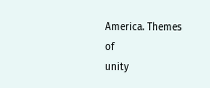America. Themes of
unity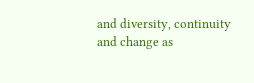and diversity, continuity and change as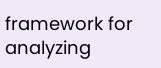framework for analyzing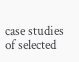case studies of selected